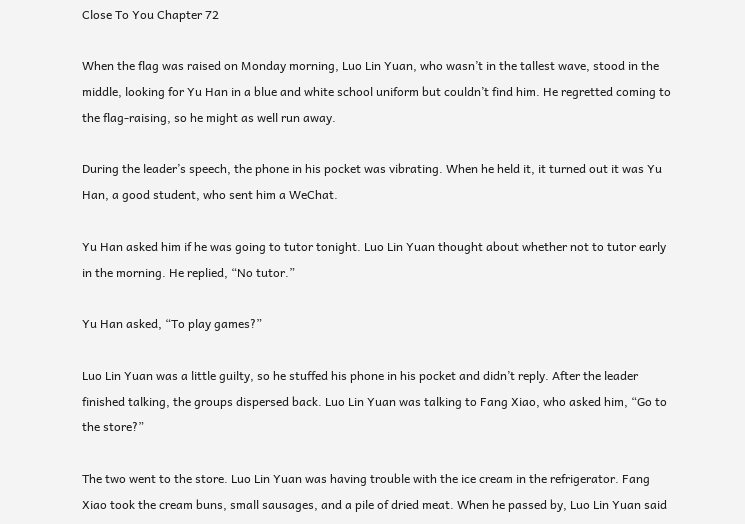Close To You Chapter 72

When the flag was raised on Monday morning, Luo Lin Yuan, who wasn’t in the tallest wave, stood in the middle, looking for Yu Han in a blue and white school uniform but couldn’t find him. He regretted coming to the flag-raising, so he might as well run away.

During the leader’s speech, the phone in his pocket was vibrating. When he held it, it turned out it was Yu Han, a good student, who sent him a WeChat.

Yu Han asked him if he was going to tutor tonight. Luo Lin Yuan thought about whether not to tutor early in the morning. He replied, “No tutor.”

Yu Han asked, “To play games?”

Luo Lin Yuan was a little guilty, so he stuffed his phone in his pocket and didn’t reply. After the leader finished talking, the groups dispersed back. Luo Lin Yuan was talking to Fang Xiao, who asked him, “Go to the store?”

The two went to the store. Luo Lin Yuan was having trouble with the ice cream in the refrigerator. Fang Xiao took the cream buns, small sausages, and a pile of dried meat. When he passed by, Luo Lin Yuan said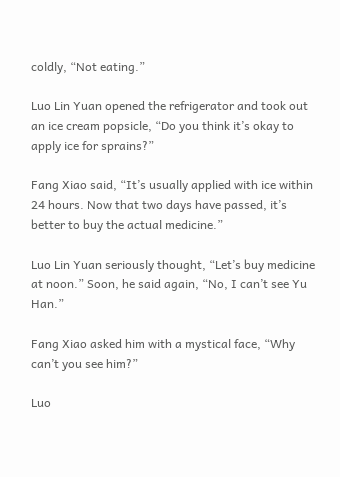coldly, “Not eating.”

Luo Lin Yuan opened the refrigerator and took out an ice cream popsicle, “Do you think it’s okay to apply ice for sprains?”

Fang Xiao said, “It’s usually applied with ice within 24 hours. Now that two days have passed, it’s better to buy the actual medicine.”

Luo Lin Yuan seriously thought, “Let’s buy medicine at noon.” Soon, he said again, “No, I can’t see Yu Han.”

Fang Xiao asked him with a mystical face, “Why can’t you see him?”

Luo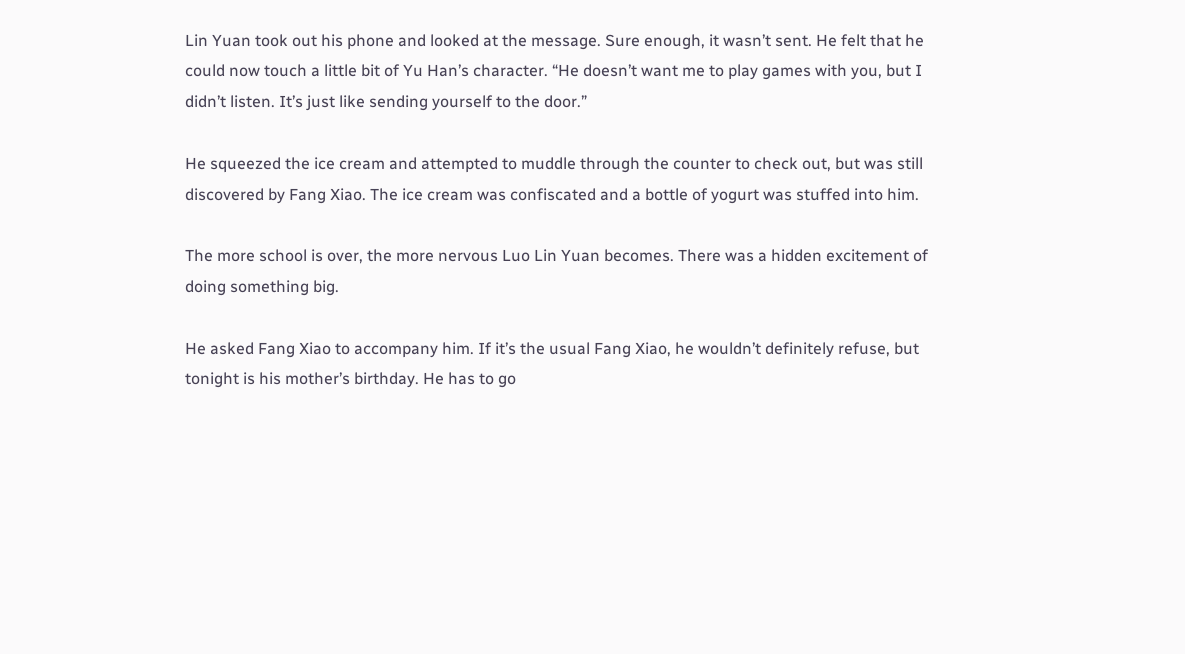Lin Yuan took out his phone and looked at the message. Sure enough, it wasn’t sent. He felt that he could now touch a little bit of Yu Han’s character. “He doesn’t want me to play games with you, but I didn’t listen. It’s just like sending yourself to the door.”

He squeezed the ice cream and attempted to muddle through the counter to check out, but was still discovered by Fang Xiao. The ice cream was confiscated and a bottle of yogurt was stuffed into him.

The more school is over, the more nervous Luo Lin Yuan becomes. There was a hidden excitement of doing something big.

He asked Fang Xiao to accompany him. If it’s the usual Fang Xiao, he wouldn’t definitely refuse, but tonight is his mother’s birthday. He has to go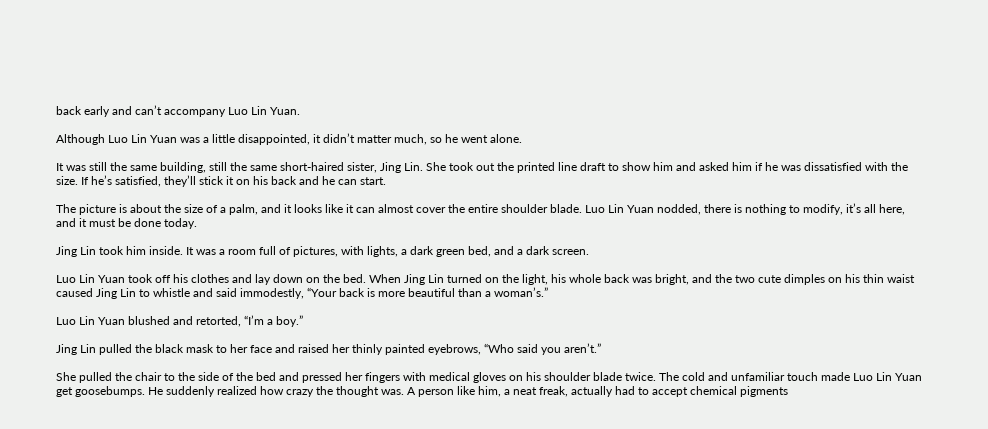back early and can’t accompany Luo Lin Yuan.

Although Luo Lin Yuan was a little disappointed, it didn’t matter much, so he went alone.

It was still the same building, still the same short-haired sister, Jing Lin. She took out the printed line draft to show him and asked him if he was dissatisfied with the size. If he’s satisfied, they’ll stick it on his back and he can start.

The picture is about the size of a palm, and it looks like it can almost cover the entire shoulder blade. Luo Lin Yuan nodded, there is nothing to modify, it’s all here, and it must be done today.

Jing Lin took him inside. It was a room full of pictures, with lights, a dark green bed, and a dark screen.

Luo Lin Yuan took off his clothes and lay down on the bed. When Jing Lin turned on the light, his whole back was bright, and the two cute dimples on his thin waist caused Jing Lin to whistle and said immodestly, “Your back is more beautiful than a woman’s.”

Luo Lin Yuan blushed and retorted, “I’m a boy.”

Jing Lin pulled the black mask to her face and raised her thinly painted eyebrows, “Who said you aren’t.”

She pulled the chair to the side of the bed and pressed her fingers with medical gloves on his shoulder blade twice. The cold and unfamiliar touch made Luo Lin Yuan get goosebumps. He suddenly realized how crazy the thought was. A person like him, a neat freak, actually had to accept chemical pigments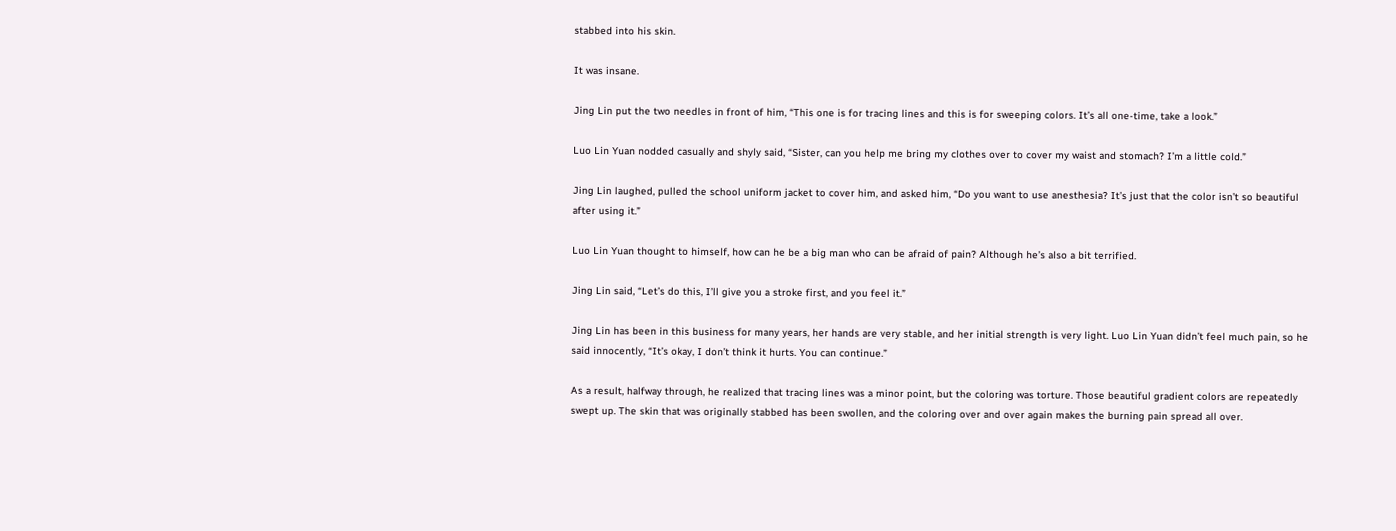stabbed into his skin.

It was insane.

Jing Lin put the two needles in front of him, “This one is for tracing lines and this is for sweeping colors. It’s all one-time, take a look.”

Luo Lin Yuan nodded casually and shyly said, “Sister, can you help me bring my clothes over to cover my waist and stomach? I’m a little cold.”

Jing Lin laughed, pulled the school uniform jacket to cover him, and asked him, “Do you want to use anesthesia? It’s just that the color isn’t so beautiful after using it.”

Luo Lin Yuan thought to himself, how can he be a big man who can be afraid of pain? Although he’s also a bit terrified.

Jing Lin said, “Let’s do this, I’ll give you a stroke first, and you feel it.”

Jing Lin has been in this business for many years, her hands are very stable, and her initial strength is very light. Luo Lin Yuan didn’t feel much pain, so he said innocently, “It’s okay, I don’t think it hurts. You can continue.”

As a result, halfway through, he realized that tracing lines was a minor point, but the coloring was torture. Those beautiful gradient colors are repeatedly swept up. The skin that was originally stabbed has been swollen, and the coloring over and over again makes the burning pain spread all over.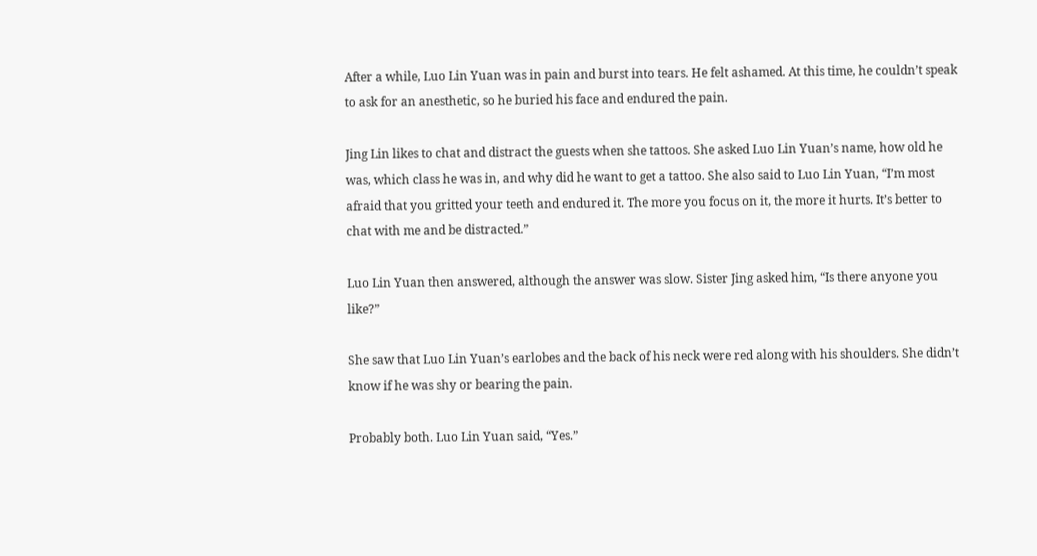After a while, Luo Lin Yuan was in pain and burst into tears. He felt ashamed. At this time, he couldn’t speak to ask for an anesthetic, so he buried his face and endured the pain.

Jing Lin likes to chat and distract the guests when she tattoos. She asked Luo Lin Yuan’s name, how old he was, which class he was in, and why did he want to get a tattoo. She also said to Luo Lin Yuan, “I’m most afraid that you gritted your teeth and endured it. The more you focus on it, the more it hurts. It’s better to chat with me and be distracted.”

Luo Lin Yuan then answered, although the answer was slow. Sister Jing asked him, “Is there anyone you like?”

She saw that Luo Lin Yuan’s earlobes and the back of his neck were red along with his shoulders. She didn’t know if he was shy or bearing the pain.

Probably both. Luo Lin Yuan said, “Yes.”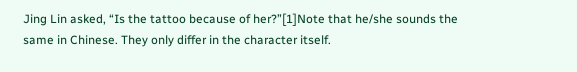Jing Lin asked, “Is the tattoo because of her?”[1]Note that he/she sounds the same in Chinese. They only differ in the character itself.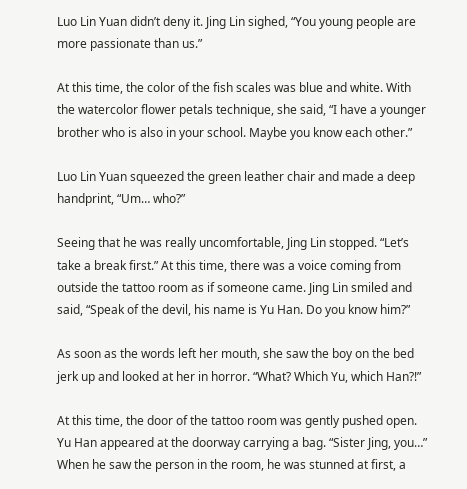Luo Lin Yuan didn’t deny it. Jing Lin sighed, “You young people are more passionate than us.”

At this time, the color of the fish scales was blue and white. With the watercolor flower petals technique, she said, “I have a younger brother who is also in your school. Maybe you know each other.”

Luo Lin Yuan squeezed the green leather chair and made a deep handprint, “Um… who?”

Seeing that he was really uncomfortable, Jing Lin stopped. “Let’s take a break first.” At this time, there was a voice coming from outside the tattoo room as if someone came. Jing Lin smiled and said, “Speak of the devil, his name is Yu Han. Do you know him?”

As soon as the words left her mouth, she saw the boy on the bed jerk up and looked at her in horror. “What? Which Yu, which Han?!”

At this time, the door of the tattoo room was gently pushed open. Yu Han appeared at the doorway carrying a bag. “Sister Jing, you…” When he saw the person in the room, he was stunned at first, a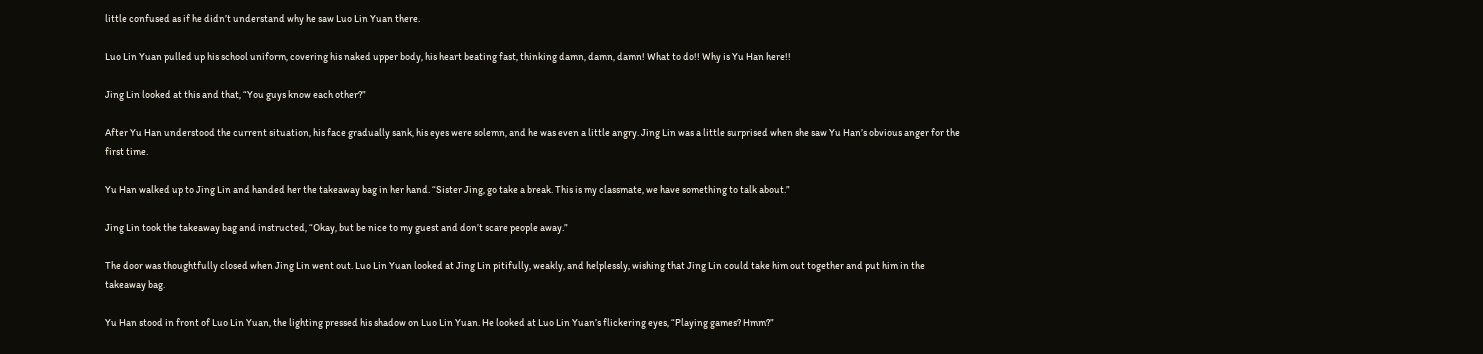little confused as if he didn’t understand why he saw Luo Lin Yuan there.

Luo Lin Yuan pulled up his school uniform, covering his naked upper body, his heart beating fast, thinking damn, damn, damn! What to do!! Why is Yu Han here!!

Jing Lin looked at this and that, “You guys know each other?”

After Yu Han understood the current situation, his face gradually sank, his eyes were solemn, and he was even a little angry. Jing Lin was a little surprised when she saw Yu Han’s obvious anger for the first time.

Yu Han walked up to Jing Lin and handed her the takeaway bag in her hand. “Sister Jing, go take a break. This is my classmate, we have something to talk about.”

Jing Lin took the takeaway bag and instructed, “Okay, but be nice to my guest and don’t scare people away.”

The door was thoughtfully closed when Jing Lin went out. Luo Lin Yuan looked at Jing Lin pitifully, weakly, and helplessly, wishing that Jing Lin could take him out together and put him in the takeaway bag.

Yu Han stood in front of Luo Lin Yuan, the lighting pressed his shadow on Luo Lin Yuan. He looked at Luo Lin Yuan’s flickering eyes, “Playing games? Hmm?”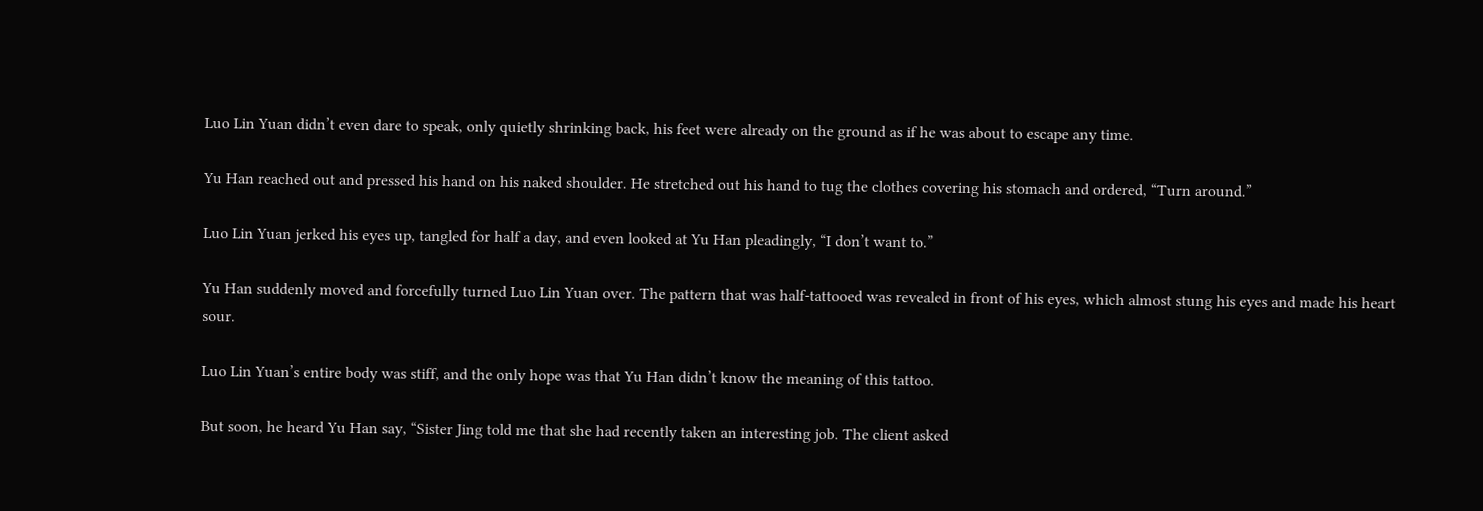Luo Lin Yuan didn’t even dare to speak, only quietly shrinking back, his feet were already on the ground as if he was about to escape any time.

Yu Han reached out and pressed his hand on his naked shoulder. He stretched out his hand to tug the clothes covering his stomach and ordered, “Turn around.”

Luo Lin Yuan jerked his eyes up, tangled for half a day, and even looked at Yu Han pleadingly, “I don’t want to.”

Yu Han suddenly moved and forcefully turned Luo Lin Yuan over. The pattern that was half-tattooed was revealed in front of his eyes, which almost stung his eyes and made his heart sour.

Luo Lin Yuan’s entire body was stiff, and the only hope was that Yu Han didn’t know the meaning of this tattoo.

But soon, he heard Yu Han say, “Sister Jing told me that she had recently taken an interesting job. The client asked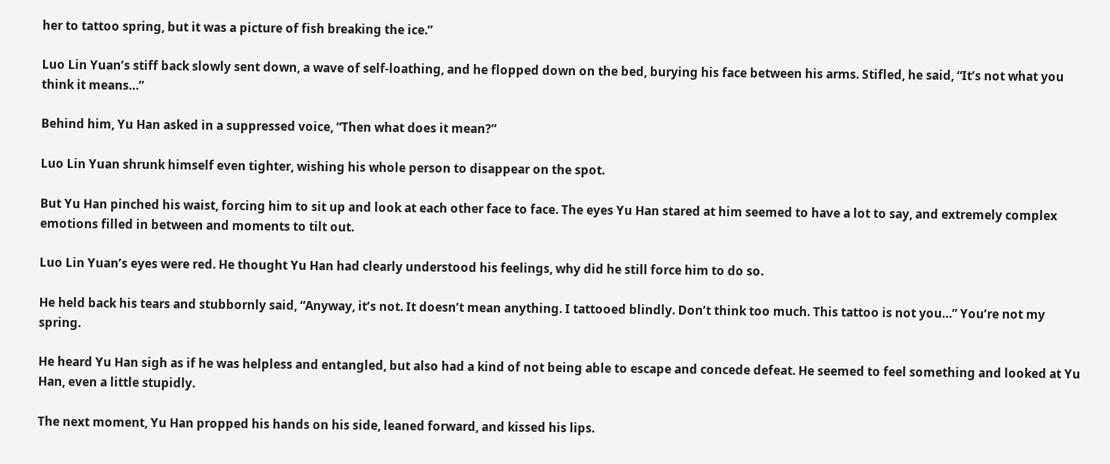her to tattoo spring, but it was a picture of fish breaking the ice.”

Luo Lin Yuan’s stiff back slowly sent down, a wave of self-loathing, and he flopped down on the bed, burying his face between his arms. Stifled, he said, “It’s not what you think it means…”

Behind him, Yu Han asked in a suppressed voice, “Then what does it mean?”

Luo Lin Yuan shrunk himself even tighter, wishing his whole person to disappear on the spot.

But Yu Han pinched his waist, forcing him to sit up and look at each other face to face. The eyes Yu Han stared at him seemed to have a lot to say, and extremely complex emotions filled in between and moments to tilt out.

Luo Lin Yuan’s eyes were red. He thought Yu Han had clearly understood his feelings, why did he still force him to do so.

He held back his tears and stubbornly said, “Anyway, it’s not. It doesn’t mean anything. I tattooed blindly. Don’t think too much. This tattoo is not you…” You’re not my spring.

He heard Yu Han sigh as if he was helpless and entangled, but also had a kind of not being able to escape and concede defeat. He seemed to feel something and looked at Yu Han, even a little stupidly.

The next moment, Yu Han propped his hands on his side, leaned forward, and kissed his lips.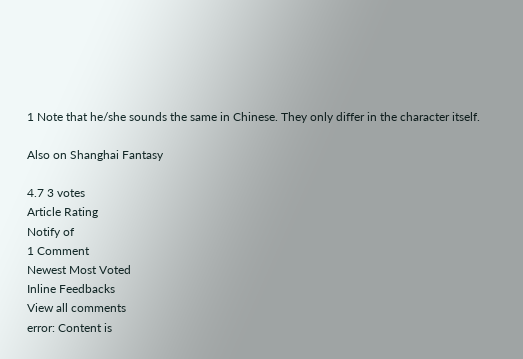1 Note that he/she sounds the same in Chinese. They only differ in the character itself.

Also on Shanghai Fantasy

4.7 3 votes
Article Rating
Notify of
1 Comment
Newest Most Voted
Inline Feedbacks
View all comments
error: Content is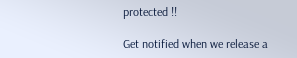protected !!

Get notified when we release a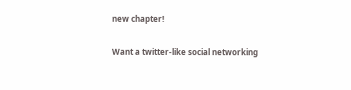new chapter!

Want a twitter-like social networking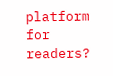platform for readers?